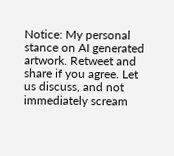Notice: My personal stance on AI generated artwork. Retweet and share if you agree. Let us discuss, and not immediately scream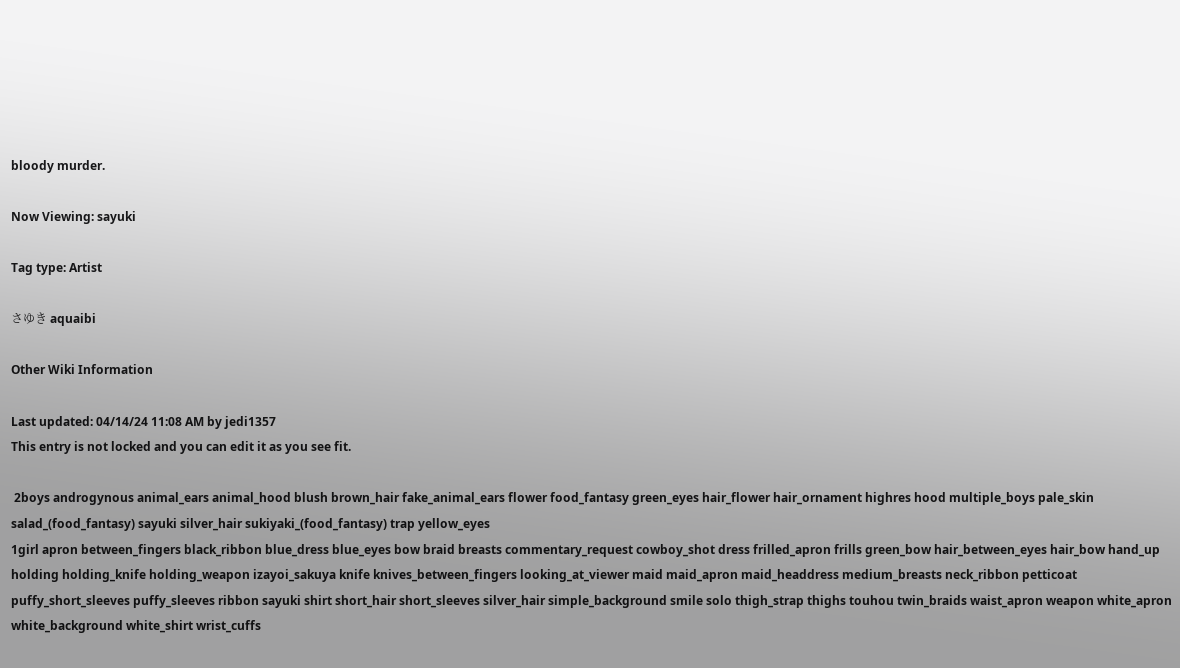bloody murder.

Now Viewing: sayuki

Tag type: Artist

さゆき aquaibi

Other Wiki Information

Last updated: 04/14/24 11:08 AM by jedi1357
This entry is not locked and you can edit it as you see fit.

 2boys androgynous animal_ears animal_hood blush brown_hair fake_animal_ears flower food_fantasy green_eyes hair_flower hair_ornament highres hood multiple_boys pale_skin salad_(food_fantasy) sayuki silver_hair sukiyaki_(food_fantasy) trap yellow_eyes
1girl apron between_fingers black_ribbon blue_dress blue_eyes bow braid breasts commentary_request cowboy_shot dress frilled_apron frills green_bow hair_between_eyes hair_bow hand_up holding holding_knife holding_weapon izayoi_sakuya knife knives_between_fingers looking_at_viewer maid maid_apron maid_headdress medium_breasts neck_ribbon petticoat puffy_short_sleeves puffy_sleeves ribbon sayuki shirt short_hair short_sleeves silver_hair simple_background smile solo thigh_strap thighs touhou twin_braids waist_apron weapon white_apron white_background white_shirt wrist_cuffs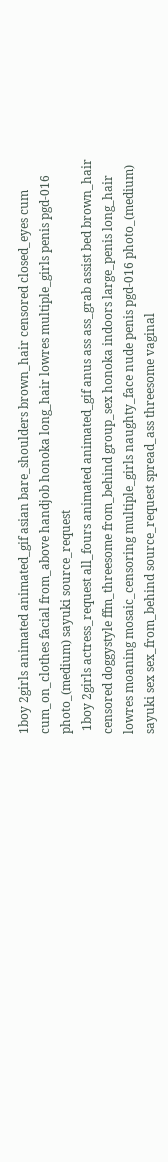1boy 2girls animated animated_gif asian bare_shoulders brown_hair censored closed_eyes cum cum_on_clothes facial from_above handjob honoka long_hair lowres multiple_girls penis pgd-016 photo_(medium) sayuki source_request
 1boy 2girls actress_request all_fours animated animated_gif anus ass ass_grab assist bed brown_hair censored doggystyle ffm_threesome from_behind group_sex honoka indoors large_penis long_hair lowres moaning mosaic_censoring multiple_girls naughty_face nude penis pgd-016 photo_(medium) sayuki sex sex_from_behind source_request spread_ass threesome vaginal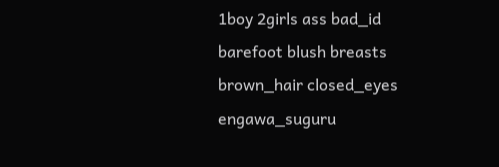1boy 2girls ass bad_id barefoot blush breasts brown_hair closed_eyes engawa_suguru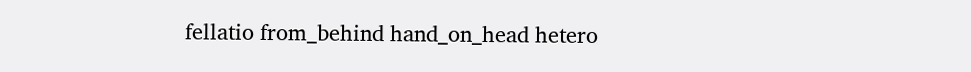fellatio from_behind hand_on_head hetero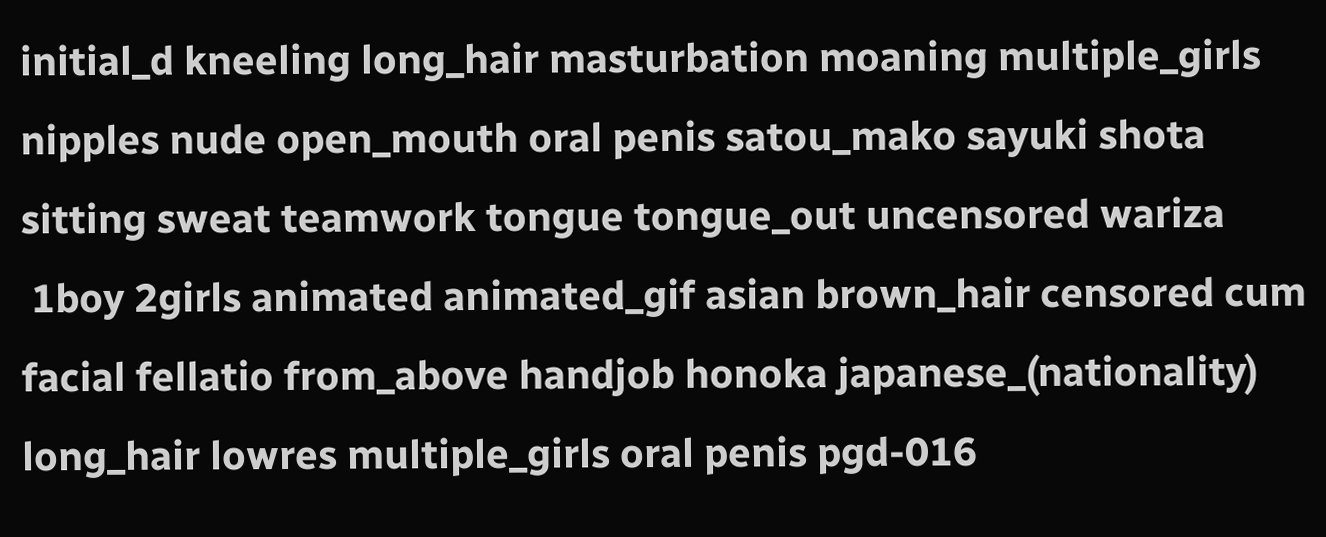initial_d kneeling long_hair masturbation moaning multiple_girls nipples nude open_mouth oral penis satou_mako sayuki shota sitting sweat teamwork tongue tongue_out uncensored wariza
 1boy 2girls animated animated_gif asian brown_hair censored cum facial fellatio from_above handjob honoka japanese_(nationality) long_hair lowres multiple_girls oral penis pgd-016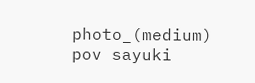photo_(medium) pov sayuki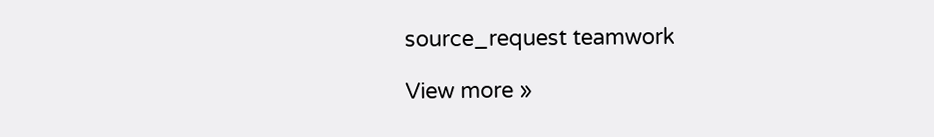source_request teamwork

View more »